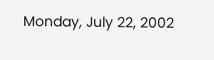Monday, July 22, 2002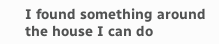I found something around the house I can do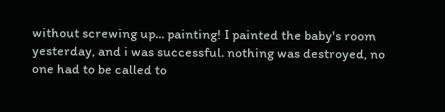without screwing up... painting! I painted the baby's room yesterday, and i was successful. nothing was destroyed, no one had to be called to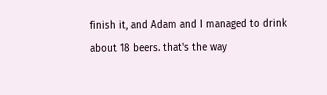finish it, and Adam and I managed to drink about 18 beers. that's the way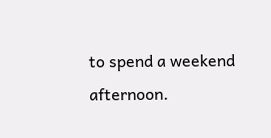to spend a weekend afternoon.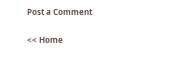Post a Comment

<< Home